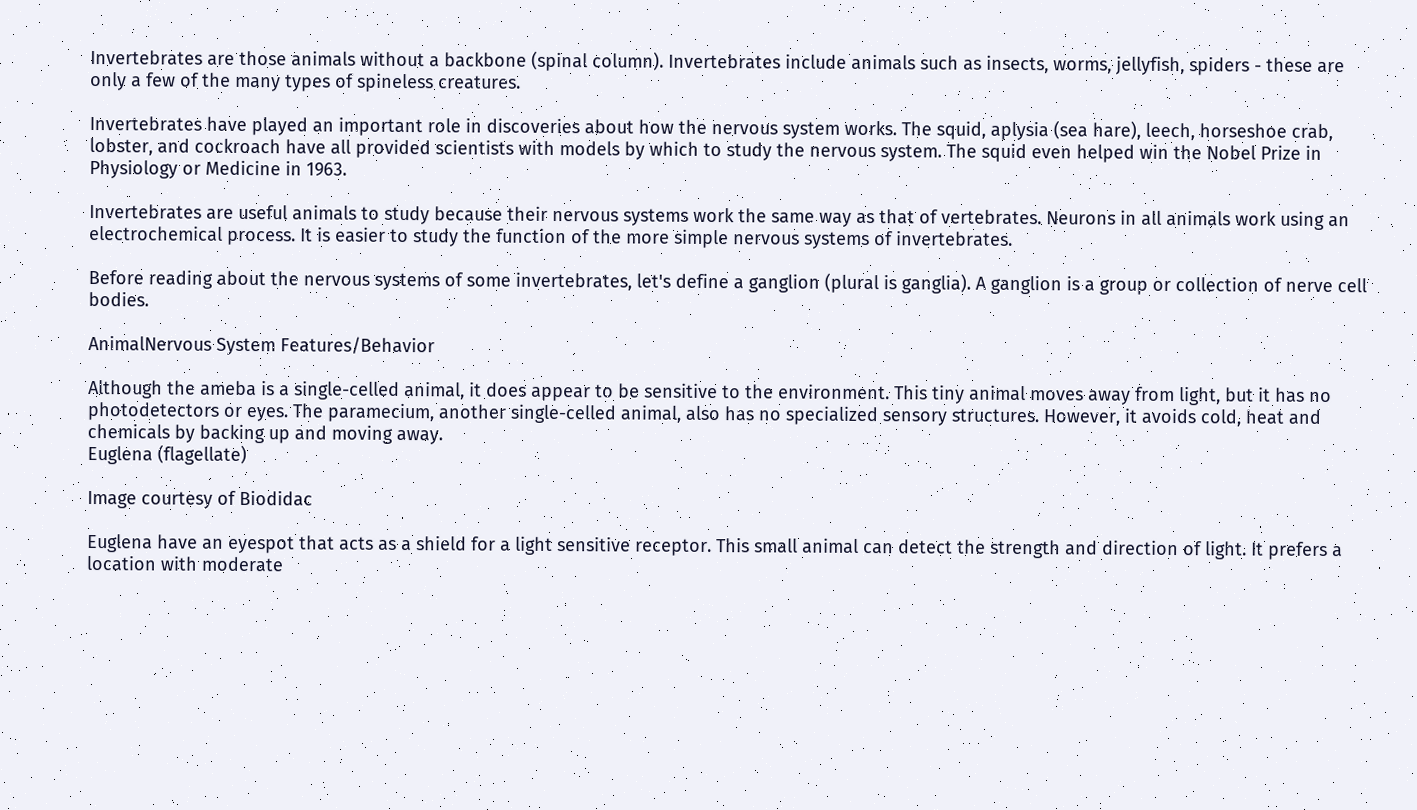Invertebrates are those animals without a backbone (spinal column). Invertebrates include animals such as insects, worms, jellyfish, spiders - these are only a few of the many types of spineless creatures.

Invertebrates have played an important role in discoveries about how the nervous system works. The squid, aplysia (sea hare), leech, horseshoe crab, lobster, and cockroach have all provided scientists with models by which to study the nervous system. The squid even helped win the Nobel Prize in Physiology or Medicine in 1963.

Invertebrates are useful animals to study because their nervous systems work the same way as that of vertebrates. Neurons in all animals work using an electrochemical process. It is easier to study the function of the more simple nervous systems of invertebrates.

Before reading about the nervous systems of some invertebrates, let's define a ganglion (plural is ganglia). A ganglion is a group or collection of nerve cell bodies.

AnimalNervous System Features/Behavior

Although the ameba is a single-celled animal, it does appear to be sensitive to the environment. This tiny animal moves away from light, but it has no photodetectors or eyes. The paramecium, another single-celled animal, also has no specialized sensory structures. However, it avoids cold, heat and chemicals by backing up and moving away.
Euglena (flagellate)

Image courtesy of Biodidac

Euglena have an eyespot that acts as a shield for a light sensitive receptor. This small animal can detect the strength and direction of light. It prefers a location with moderate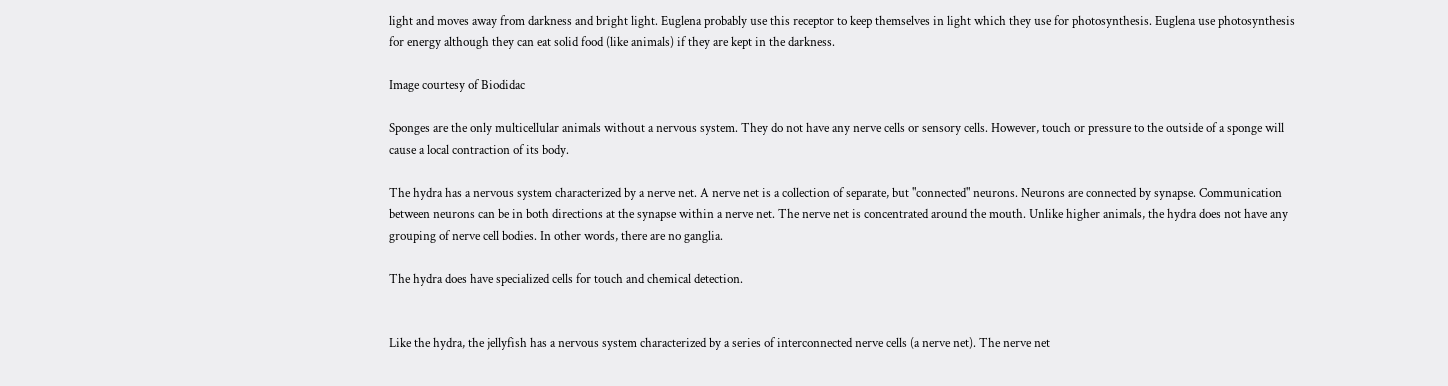light and moves away from darkness and bright light. Euglena probably use this receptor to keep themselves in light which they use for photosynthesis. Euglena use photosynthesis for energy although they can eat solid food (like animals) if they are kept in the darkness.

Image courtesy of Biodidac

Sponges are the only multicellular animals without a nervous system. They do not have any nerve cells or sensory cells. However, touch or pressure to the outside of a sponge will cause a local contraction of its body.

The hydra has a nervous system characterized by a nerve net. A nerve net is a collection of separate, but "connected" neurons. Neurons are connected by synapse. Communication between neurons can be in both directions at the synapse within a nerve net. The nerve net is concentrated around the mouth. Unlike higher animals, the hydra does not have any grouping of nerve cell bodies. In other words, there are no ganglia.

The hydra does have specialized cells for touch and chemical detection.


Like the hydra, the jellyfish has a nervous system characterized by a series of interconnected nerve cells (a nerve net). The nerve net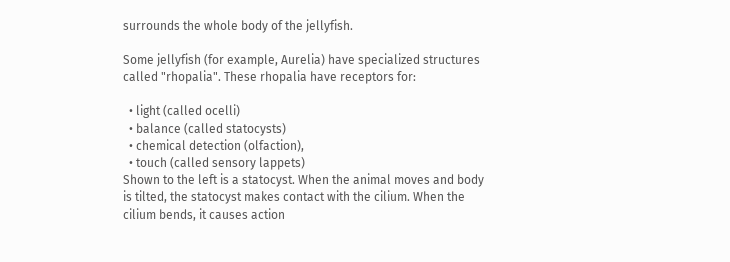surrounds the whole body of the jellyfish.

Some jellyfish (for example, Aurelia) have specialized structures called "rhopalia". These rhopalia have receptors for:

  • light (called ocelli)
  • balance (called statocysts)
  • chemical detection (olfaction),
  • touch (called sensory lappets)
Shown to the left is a statocyst. When the animal moves and body is tilted, the statocyst makes contact with the cilium. When the cilium bends, it causes action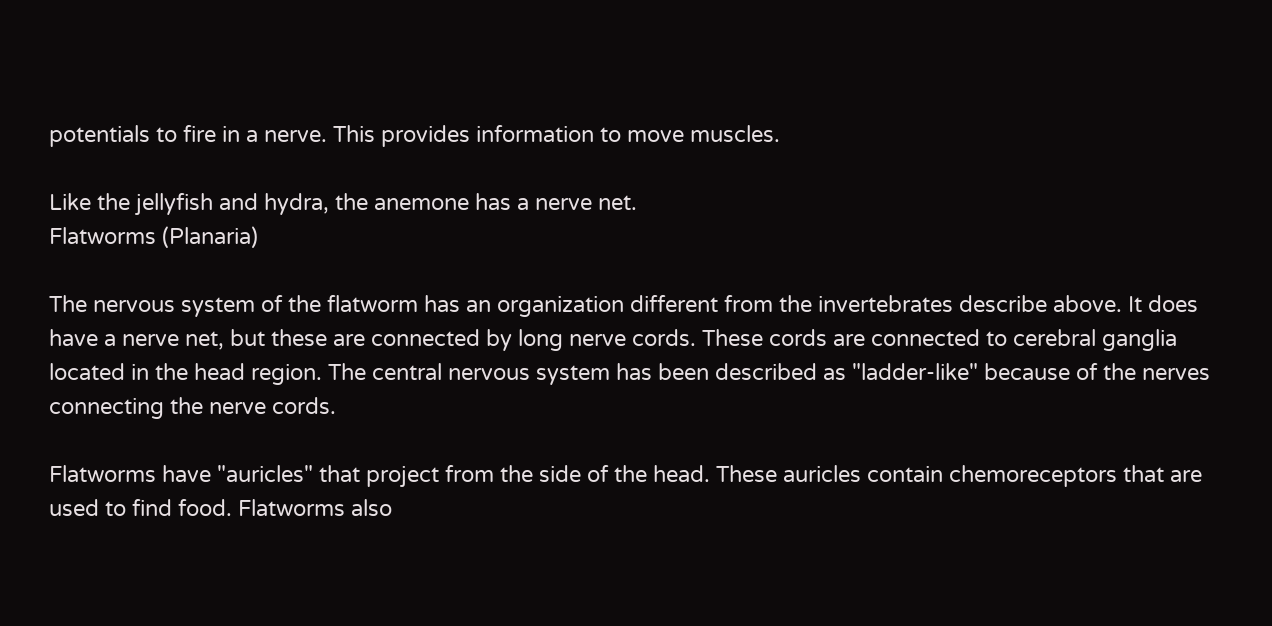potentials to fire in a nerve. This provides information to move muscles.

Like the jellyfish and hydra, the anemone has a nerve net.
Flatworms (Planaria)

The nervous system of the flatworm has an organization different from the invertebrates describe above. It does have a nerve net, but these are connected by long nerve cords. These cords are connected to cerebral ganglia located in the head region. The central nervous system has been described as "ladder-like" because of the nerves connecting the nerve cords.

Flatworms have "auricles" that project from the side of the head. These auricles contain chemoreceptors that are used to find food. Flatworms also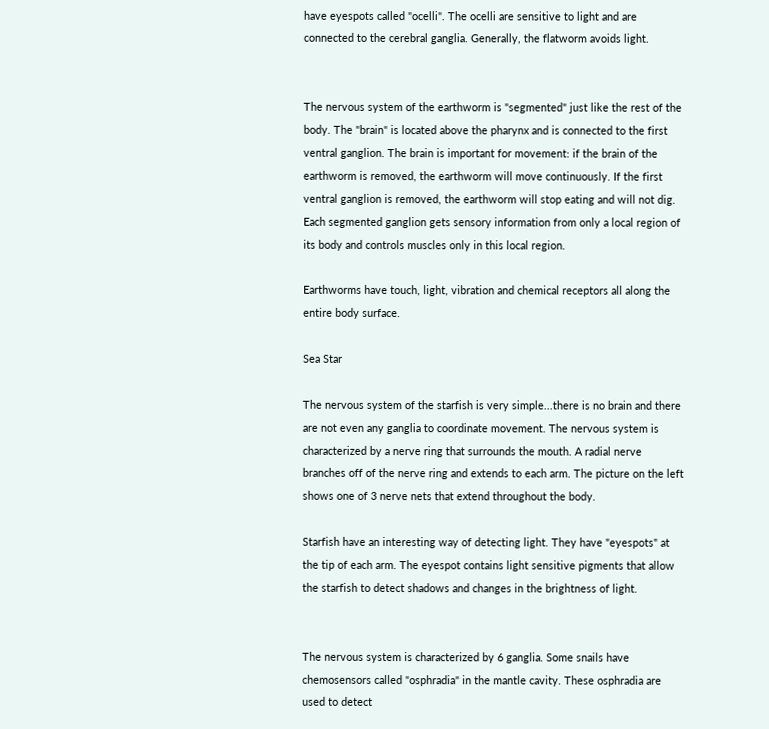have eyespots called "ocelli". The ocelli are sensitive to light and are connected to the cerebral ganglia. Generally, the flatworm avoids light.


The nervous system of the earthworm is "segmented" just like the rest of the body. The "brain" is located above the pharynx and is connected to the first ventral ganglion. The brain is important for movement: if the brain of the earthworm is removed, the earthworm will move continuously. If the first ventral ganglion is removed, the earthworm will stop eating and will not dig. Each segmented ganglion gets sensory information from only a local region of its body and controls muscles only in this local region.

Earthworms have touch, light, vibration and chemical receptors all along the entire body surface.

Sea Star

The nervous system of the starfish is very simple...there is no brain and there are not even any ganglia to coordinate movement. The nervous system is characterized by a nerve ring that surrounds the mouth. A radial nerve branches off of the nerve ring and extends to each arm. The picture on the left shows one of 3 nerve nets that extend throughout the body.

Starfish have an interesting way of detecting light. They have "eyespots" at the tip of each arm. The eyespot contains light sensitive pigments that allow the starfish to detect shadows and changes in the brightness of light.


The nervous system is characterized by 6 ganglia. Some snails have chemosensors called "osphradia" in the mantle cavity. These osphradia are used to detect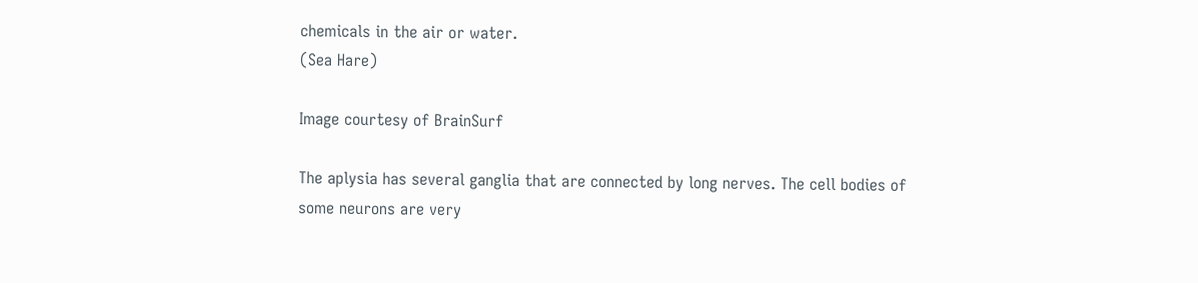chemicals in the air or water.
(Sea Hare)

Image courtesy of BrainSurf

The aplysia has several ganglia that are connected by long nerves. The cell bodies of some neurons are very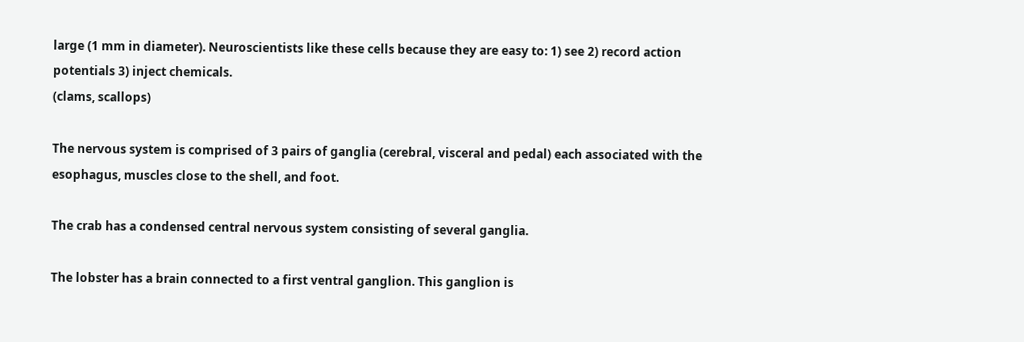large (1 mm in diameter). Neuroscientists like these cells because they are easy to: 1) see 2) record action potentials 3) inject chemicals.
(clams, scallops)

The nervous system is comprised of 3 pairs of ganglia (cerebral, visceral and pedal) each associated with the esophagus, muscles close to the shell, and foot.

The crab has a condensed central nervous system consisting of several ganglia.

The lobster has a brain connected to a first ventral ganglion. This ganglion is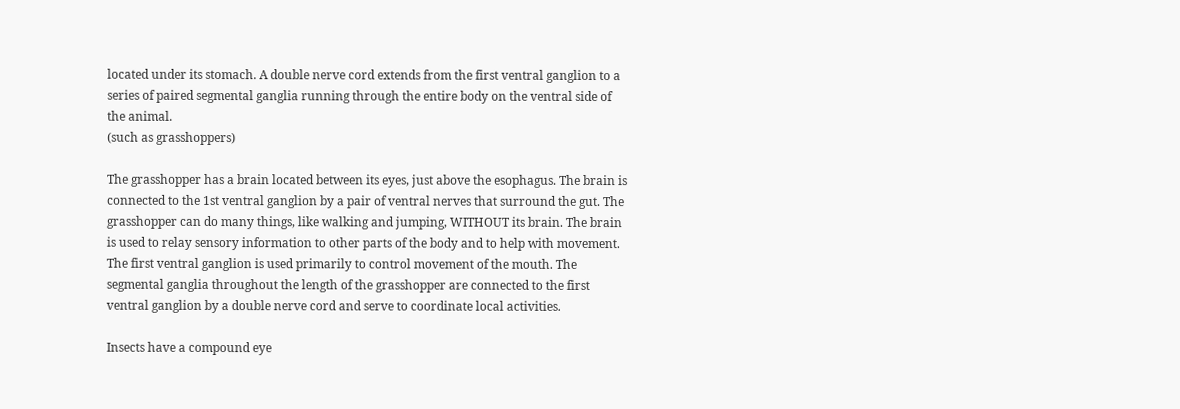located under its stomach. A double nerve cord extends from the first ventral ganglion to a series of paired segmental ganglia running through the entire body on the ventral side of the animal.
(such as grasshoppers)

The grasshopper has a brain located between its eyes, just above the esophagus. The brain is connected to the 1st ventral ganglion by a pair of ventral nerves that surround the gut. The grasshopper can do many things, like walking and jumping, WITHOUT its brain. The brain is used to relay sensory information to other parts of the body and to help with movement. The first ventral ganglion is used primarily to control movement of the mouth. The segmental ganglia throughout the length of the grasshopper are connected to the first ventral ganglion by a double nerve cord and serve to coordinate local activities.

Insects have a compound eye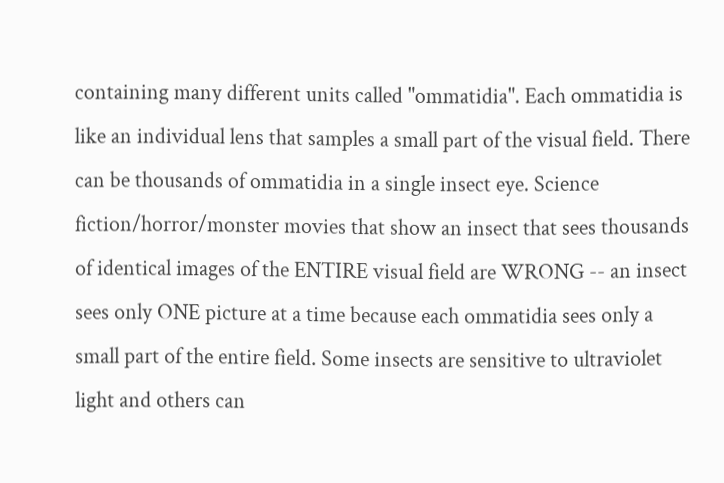containing many different units called "ommatidia". Each ommatidia is like an individual lens that samples a small part of the visual field. There can be thousands of ommatidia in a single insect eye. Science fiction/horror/monster movies that show an insect that sees thousands of identical images of the ENTIRE visual field are WRONG -- an insect sees only ONE picture at a time because each ommatidia sees only a small part of the entire field. Some insects are sensitive to ultraviolet light and others can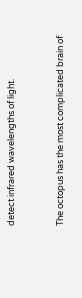detect infrared wavelengths of light.


The octopus has the most complicated brain of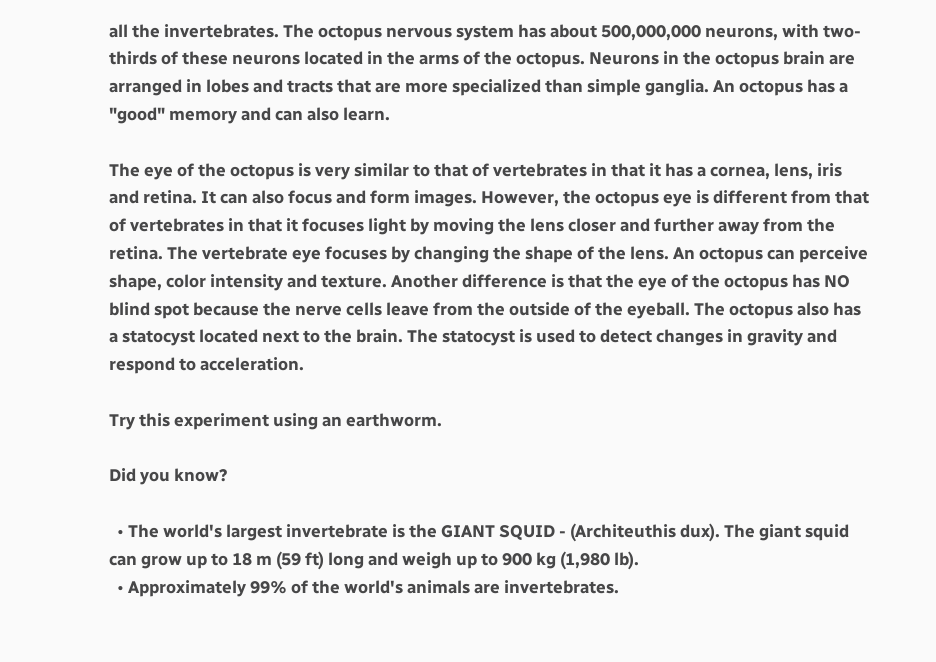all the invertebrates. The octopus nervous system has about 500,000,000 neurons, with two-thirds of these neurons located in the arms of the octopus. Neurons in the octopus brain are arranged in lobes and tracts that are more specialized than simple ganglia. An octopus has a "good" memory and can also learn.

The eye of the octopus is very similar to that of vertebrates in that it has a cornea, lens, iris and retina. It can also focus and form images. However, the octopus eye is different from that of vertebrates in that it focuses light by moving the lens closer and further away from the retina. The vertebrate eye focuses by changing the shape of the lens. An octopus can perceive shape, color intensity and texture. Another difference is that the eye of the octopus has NO blind spot because the nerve cells leave from the outside of the eyeball. The octopus also has a statocyst located next to the brain. The statocyst is used to detect changes in gravity and respond to acceleration.

Try this experiment using an earthworm.

Did you know?

  • The world's largest invertebrate is the GIANT SQUID - (Architeuthis dux). The giant squid can grow up to 18 m (59 ft) long and weigh up to 900 kg (1,980 lb).
  • Approximately 99% of the world's animals are invertebrates.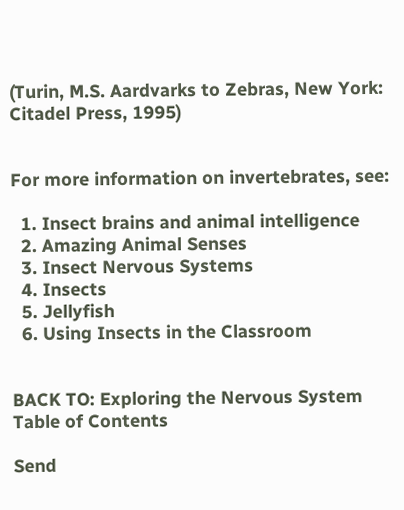(Turin, M.S. Aardvarks to Zebras, New York: Citadel Press, 1995)


For more information on invertebrates, see:

  1. Insect brains and animal intelligence
  2. Amazing Animal Senses
  3. Insect Nervous Systems
  4. Insects
  5. Jellyfish
  6. Using Insects in the Classroom


BACK TO: Exploring the Nervous System Table of Contents

Send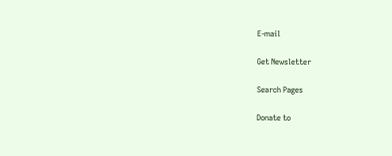E-mail

Get Newsletter

Search Pages

Donate to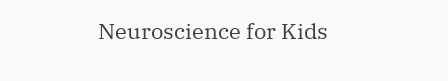Neuroscience for Kids